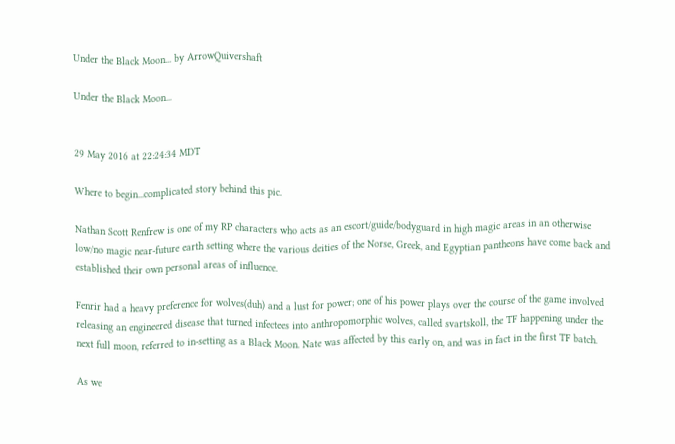Under the Black Moon... by ArrowQuivershaft

Under the Black Moon...


29 May 2016 at 22:24:34 MDT

Where to begin...complicated story behind this pic.

Nathan Scott Renfrew is one of my RP characters who acts as an escort/guide/bodyguard in high magic areas in an otherwise low/no magic near-future earth setting where the various deities of the Norse, Greek, and Egyptian pantheons have come back and established their own personal areas of influence.

Fenrir had a heavy preference for wolves(duh) and a lust for power; one of his power plays over the course of the game involved releasing an engineered disease that turned infectees into anthropomorphic wolves, called svartskoll, the TF happening under the next full moon, referred to in-setting as a Black Moon. Nate was affected by this early on, and was in fact in the first TF batch.

As we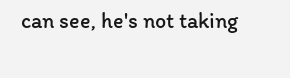can see, he's not taking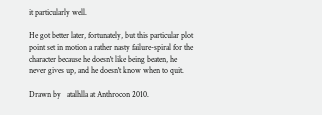it particularly well.

He got better later, fortunately, but this particular plot point set in motion a rather nasty failure-spiral for the character because he doesn't like being beaten, he never gives up, and he doesn't know when to quit.

Drawn by   atalhlla at Anthrocon 2010.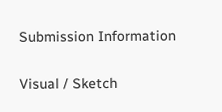Submission Information

Visual / Sketch